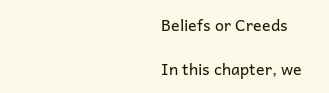Beliefs or Creeds

In this chapter, we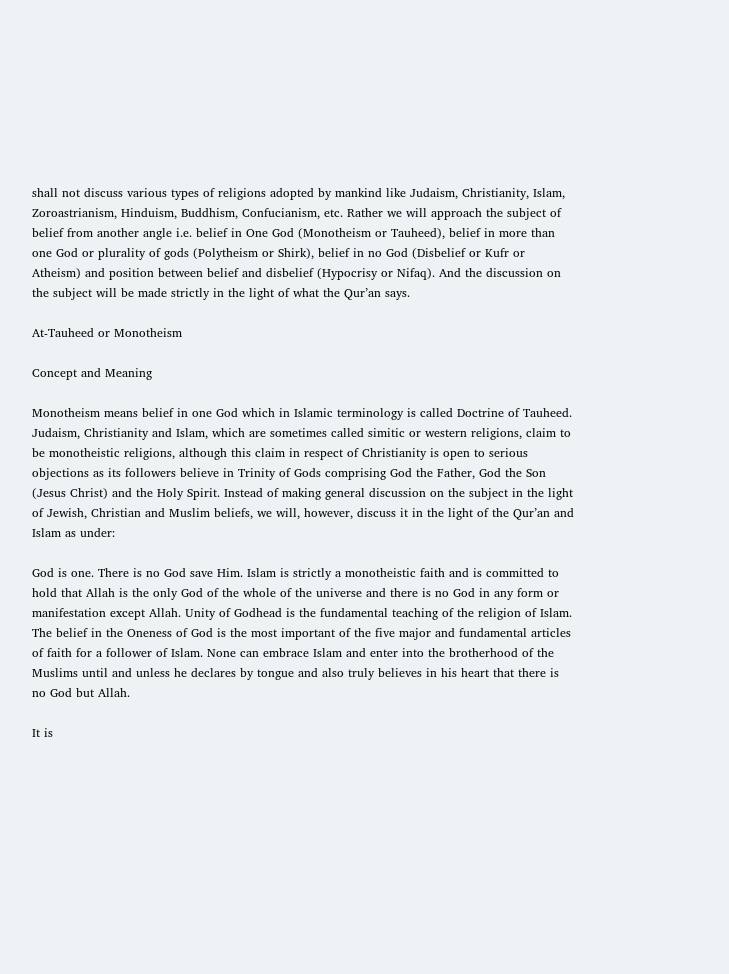shall not discuss various types of religions adopted by mankind like Judaism, Christianity, Islam, Zoroastrianism, Hinduism, Buddhism, Confucianism, etc. Rather we will approach the subject of belief from another angle i.e. belief in One God (Monotheism or Tauheed), belief in more than one God or plurality of gods (Polytheism or Shirk), belief in no God (Disbelief or Kufr or Atheism) and position between belief and disbelief (Hypocrisy or Nifaq). And the discussion on the subject will be made strictly in the light of what the Qur’an says.

At-Tauheed or Monotheism

Concept and Meaning

Monotheism means belief in one God which in Islamic terminology is called Doctrine of Tauheed. Judaism, Christianity and Islam, which are sometimes called simitic or western religions, claim to be monotheistic religions, although this claim in respect of Christianity is open to serious objections as its followers believe in Trinity of Gods comprising God the Father, God the Son (Jesus Christ) and the Holy Spirit. Instead of making general discussion on the subject in the light of Jewish, Christian and Muslim beliefs, we will, however, discuss it in the light of the Qur’an and Islam as under:

God is one. There is no God save Him. Islam is strictly a monotheistic faith and is committed to hold that Allah is the only God of the whole of the universe and there is no God in any form or manifestation except Allah. Unity of Godhead is the fundamental teaching of the religion of Islam. The belief in the Oneness of God is the most important of the five major and fundamental articles of faith for a follower of Islam. None can embrace Islam and enter into the brotherhood of the Muslims until and unless he declares by tongue and also truly believes in his heart that there is no God but Allah.

It is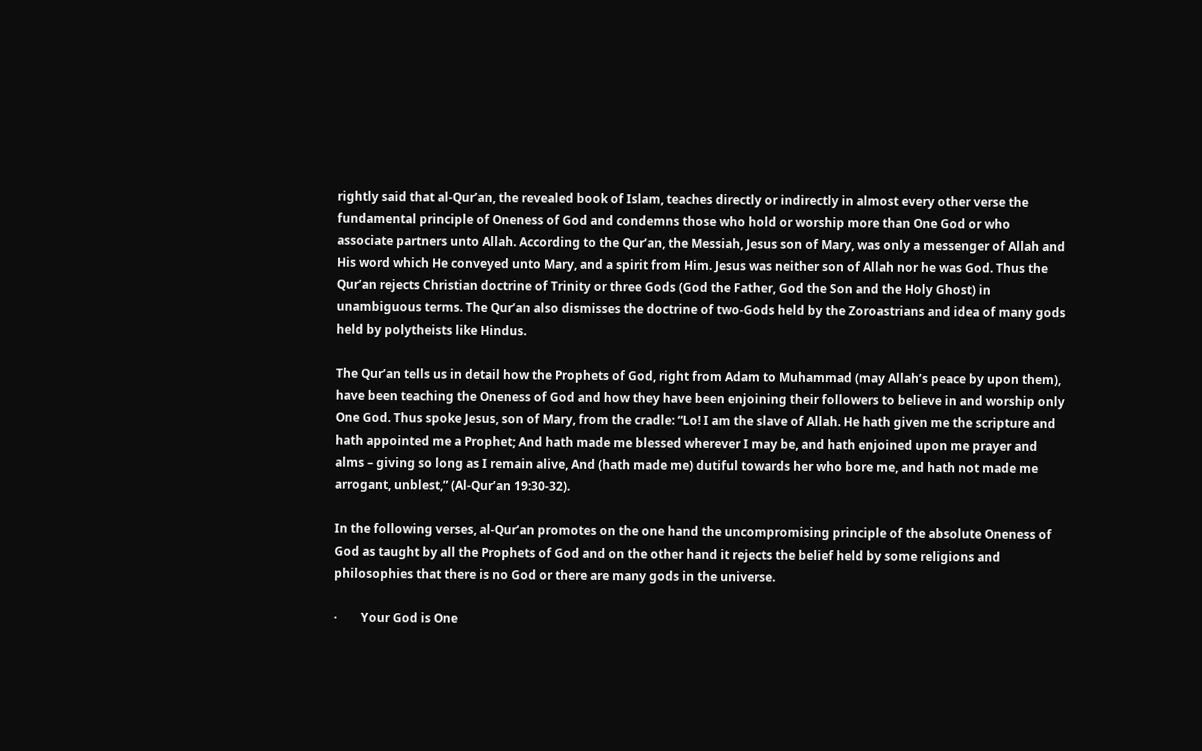rightly said that al-Qur’an, the revealed book of Islam, teaches directly or indirectly in almost every other verse the fundamental principle of Oneness of God and condemns those who hold or worship more than One God or who associate partners unto Allah. According to the Qur’an, the Messiah, Jesus son of Mary, was only a messenger of Allah and His word which He conveyed unto Mary, and a spirit from Him. Jesus was neither son of Allah nor he was God. Thus the Qur’an rejects Christian doctrine of Trinity or three Gods (God the Father, God the Son and the Holy Ghost) in unambiguous terms. The Qur’an also dismisses the doctrine of two-Gods held by the Zoroastrians and idea of many gods held by polytheists like Hindus.

The Qur’an tells us in detail how the Prophets of God, right from Adam to Muhammad (may Allah’s peace by upon them), have been teaching the Oneness of God and how they have been enjoining their followers to believe in and worship only One God. Thus spoke Jesus, son of Mary, from the cradle: “Lo! I am the slave of Allah. He hath given me the scripture and hath appointed me a Prophet; And hath made me blessed wherever I may be, and hath enjoined upon me prayer and alms – giving so long as I remain alive, And (hath made me) dutiful towards her who bore me, and hath not made me arrogant, unblest,” (Al-Qur’an 19:30-32).

In the following verses, al-Qur’an promotes on the one hand the uncompromising principle of the absolute Oneness of God as taught by all the Prophets of God and on the other hand it rejects the belief held by some religions and philosophies that there is no God or there are many gods in the universe.

·        Your God is One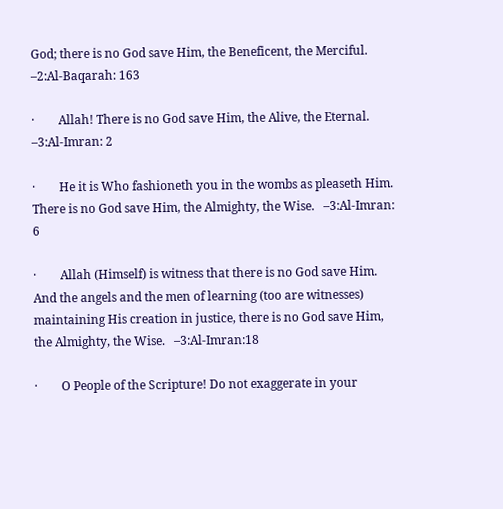God; there is no God save Him, the Beneficent, the Merciful.   –2:Al-Baqarah: 163

·        Allah! There is no God save Him, the Alive, the Eternal.    –3:Al-Imran: 2

·        He it is Who fashioneth you in the wombs as pleaseth Him. There is no God save Him, the Almighty, the Wise.   –3:Al-Imran: 6

·        Allah (Himself) is witness that there is no God save Him. And the angels and the men of learning (too are witnesses) maintaining His creation in justice, there is no God save Him, the Almighty, the Wise.   –3:Al-Imran:18

·        O People of the Scripture! Do not exaggerate in your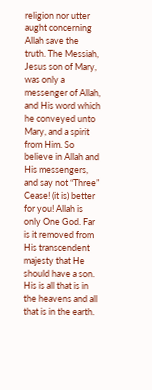religion nor utter aught concerning Allah save the truth. The Messiah, Jesus son of Mary, was only a messenger of Allah, and His word which he conveyed unto Mary, and a spirit from Him. So believe in Allah and His messengers, and say not “Three” Cease! (it is) better for you! Allah is only One God. Far is it removed from His transcendent majesty that He should have a son. His is all that is in the heavens and all that is in the earth.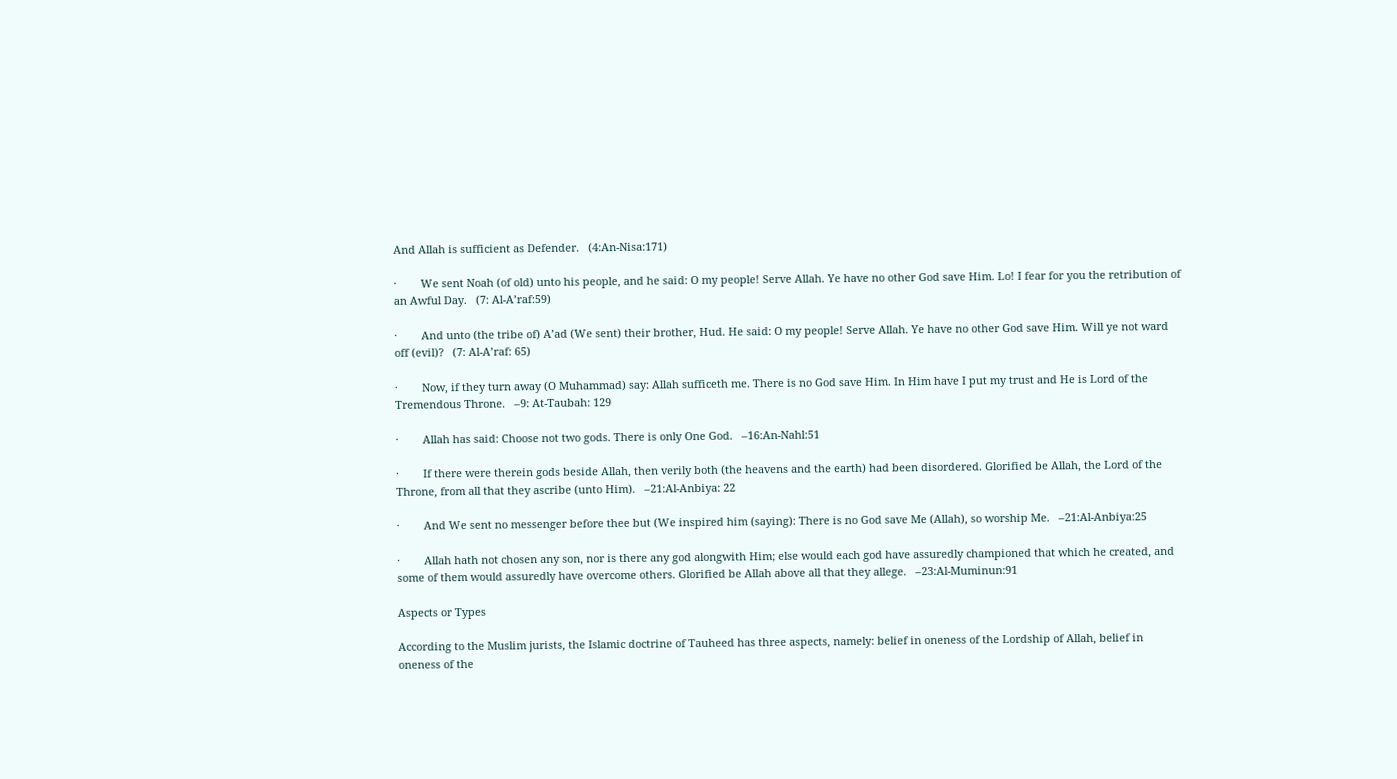And Allah is sufficient as Defender.   (4:An-Nisa:171)

·        We sent Noah (of old) unto his people, and he said: O my people! Serve Allah. Ye have no other God save Him. Lo! I fear for you the retribution of an Awful Day.   (7: Al-A’raf:59)

·        And unto (the tribe of) A’ad (We sent) their brother, Hud. He said: O my people! Serve Allah. Ye have no other God save Him. Will ye not ward off (evil)?   (7: Al-A’raf: 65)

·        Now, if they turn away (O Muhammad) say: Allah sufficeth me. There is no God save Him. In Him have I put my trust and He is Lord of the Tremendous Throne.   –9: At-Taubah: 129

·        Allah has said: Choose not two gods. There is only One God.   –16:An-Nahl:51

·        If there were therein gods beside Allah, then verily both (the heavens and the earth) had been disordered. Glorified be Allah, the Lord of the Throne, from all that they ascribe (unto Him).   –21:Al-Anbiya: 22

·        And We sent no messenger before thee but (We inspired him (saying): There is no God save Me (Allah), so worship Me.   –21:Al-Anbiya:25

·        Allah hath not chosen any son, nor is there any god alongwith Him; else would each god have assuredly championed that which he created, and some of them would assuredly have overcome others. Glorified be Allah above all that they allege.   –23:Al-Muminun:91

Aspects or Types

According to the Muslim jurists, the Islamic doctrine of Tauheed has three aspects, namely: belief in oneness of the Lordship of Allah, belief in oneness of the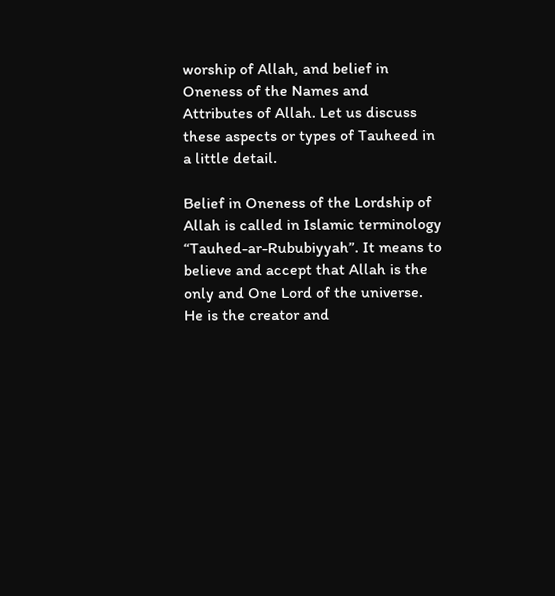worship of Allah, and belief in Oneness of the Names and Attributes of Allah. Let us discuss these aspects or types of Tauheed in a little detail.

Belief in Oneness of the Lordship of Allah is called in Islamic terminology “Tauhed-ar-Rububiyyah”. It means to believe and accept that Allah is the only and One Lord of the universe. He is the creator and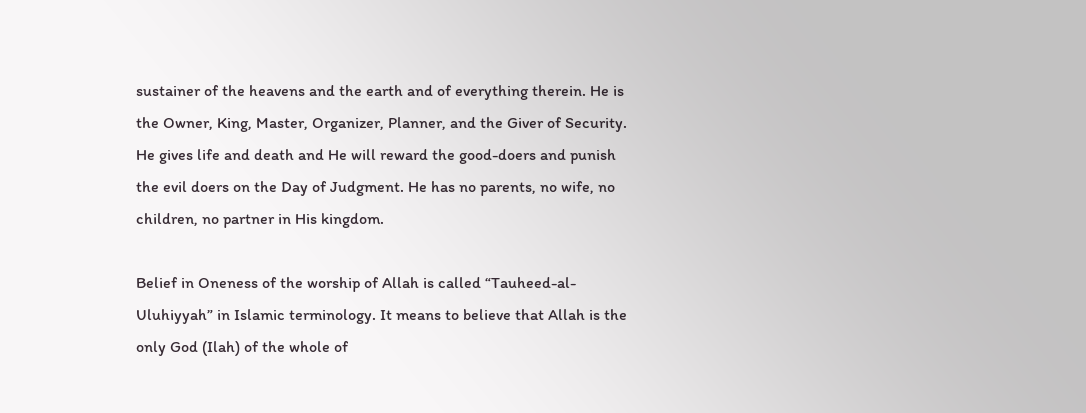sustainer of the heavens and the earth and of everything therein. He is the Owner, King, Master, Organizer, Planner, and the Giver of Security. He gives life and death and He will reward the good-doers and punish the evil doers on the Day of Judgment. He has no parents, no wife, no children, no partner in His kingdom.

Belief in Oneness of the worship of Allah is called “Tauheed-al-Uluhiyyah” in Islamic terminology. It means to believe that Allah is the only God (Ilah) of the whole of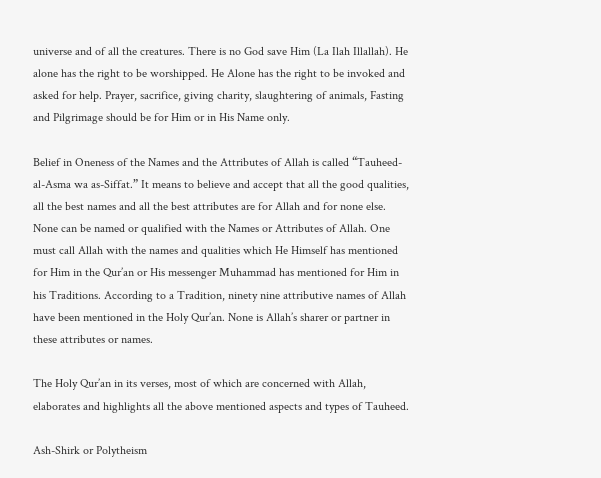universe and of all the creatures. There is no God save Him (La Ilah Illallah). He alone has the right to be worshipped. He Alone has the right to be invoked and asked for help. Prayer, sacrifice, giving charity, slaughtering of animals, Fasting and Pilgrimage should be for Him or in His Name only.

Belief in Oneness of the Names and the Attributes of Allah is called “Tauheed-al-Asma wa as-Siffat.” It means to believe and accept that all the good qualities, all the best names and all the best attributes are for Allah and for none else. None can be named or qualified with the Names or Attributes of Allah. One must call Allah with the names and qualities which He Himself has mentioned for Him in the Qur’an or His messenger Muhammad has mentioned for Him in his Traditions. According to a Tradition, ninety nine attributive names of Allah have been mentioned in the Holy Qur’an. None is Allah’s sharer or partner in these attributes or names.

The Holy Qur’an in its verses, most of which are concerned with Allah, elaborates and highlights all the above mentioned aspects and types of Tauheed.

Ash-Shirk or Polytheism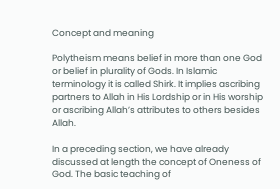Concept and meaning

Polytheism means belief in more than one God or belief in plurality of Gods. In Islamic terminology it is called Shirk. It implies ascribing partners to Allah in His Lordship or in His worship or ascribing Allah’s attributes to others besides Allah.

In a preceding section, we have already discussed at length the concept of Oneness of God. The basic teaching of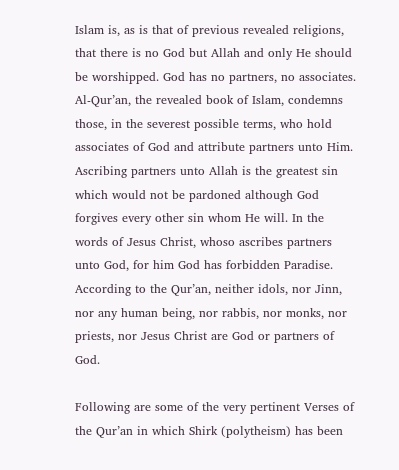Islam is, as is that of previous revealed religions, that there is no God but Allah and only He should be worshipped. God has no partners, no associates. Al-Qur’an, the revealed book of Islam, condemns those, in the severest possible terms, who hold associates of God and attribute partners unto Him. Ascribing partners unto Allah is the greatest sin which would not be pardoned although God forgives every other sin whom He will. In the words of Jesus Christ, whoso ascribes partners unto God, for him God has forbidden Paradise. According to the Qur’an, neither idols, nor Jinn, nor any human being, nor rabbis, nor monks, nor priests, nor Jesus Christ are God or partners of God.

Following are some of the very pertinent Verses of the Qur’an in which Shirk (polytheism) has been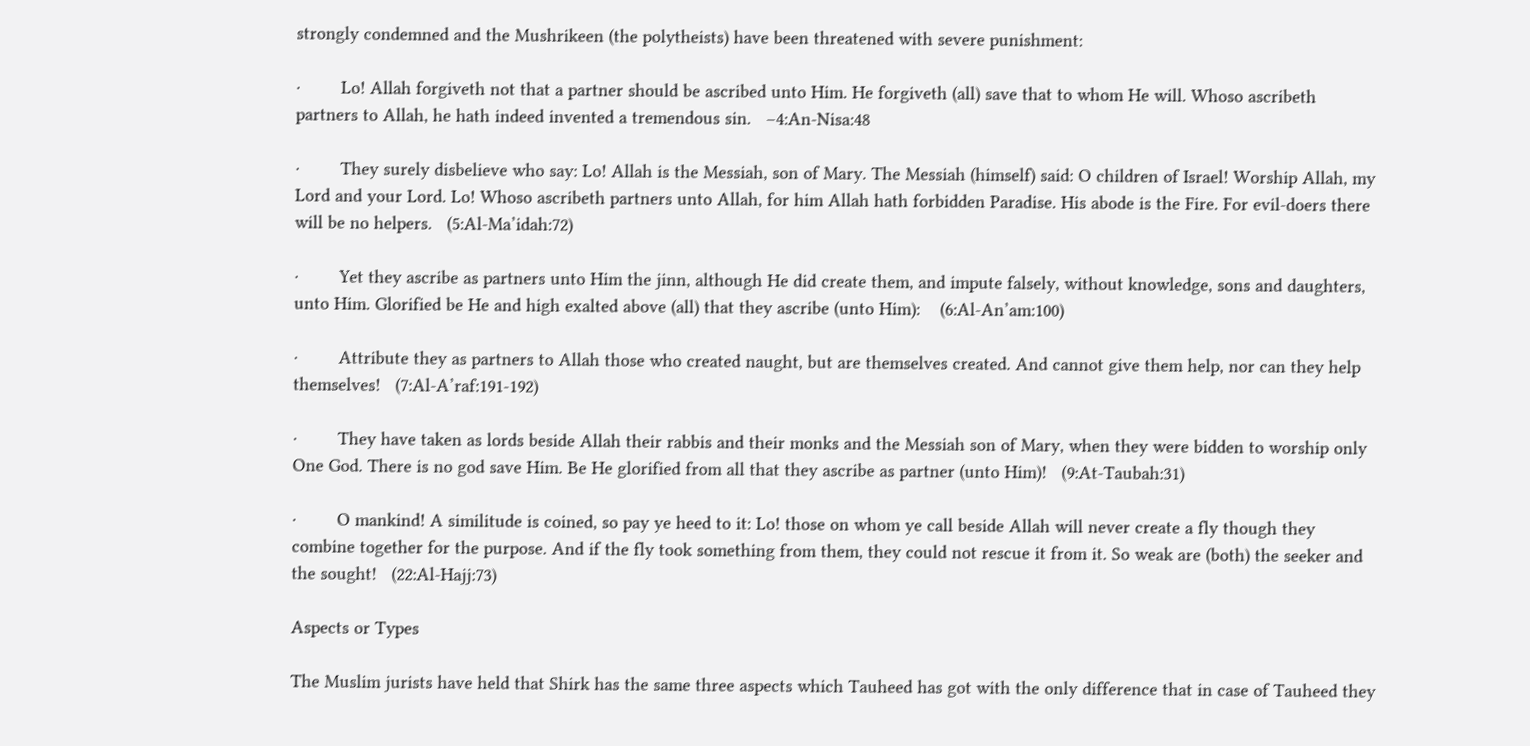strongly condemned and the Mushrikeen (the polytheists) have been threatened with severe punishment:

·        Lo! Allah forgiveth not that a partner should be ascribed unto Him. He forgiveth (all) save that to whom He will. Whoso ascribeth partners to Allah, he hath indeed invented a tremendous sin.   –4:An-Nisa:48

·        They surely disbelieve who say: Lo! Allah is the Messiah, son of Mary. The Messiah (himself) said: O children of Israel! Worship Allah, my Lord and your Lord. Lo! Whoso ascribeth partners unto Allah, for him Allah hath forbidden Paradise. His abode is the Fire. For evil-doers there will be no helpers.   (5:Al-Ma’idah:72)

·        Yet they ascribe as partners unto Him the jinn, although He did create them, and impute falsely, without knowledge, sons and daughters, unto Him. Glorified be He and high exalted above (all) that they ascribe (unto Him):    (6:Al-An’am:100)

·        Attribute they as partners to Allah those who created naught, but are themselves created. And cannot give them help, nor can they help themselves!   (7:Al-A’raf:191-192)

·        They have taken as lords beside Allah their rabbis and their monks and the Messiah son of Mary, when they were bidden to worship only One God. There is no god save Him. Be He glorified from all that they ascribe as partner (unto Him)!   (9:At-Taubah:31)

·        O mankind! A similitude is coined, so pay ye heed to it: Lo! those on whom ye call beside Allah will never create a fly though they combine together for the purpose. And if the fly took something from them, they could not rescue it from it. So weak are (both) the seeker and the sought!   (22:Al-Hajj:73)

Aspects or Types

The Muslim jurists have held that Shirk has the same three aspects which Tauheed has got with the only difference that in case of Tauheed they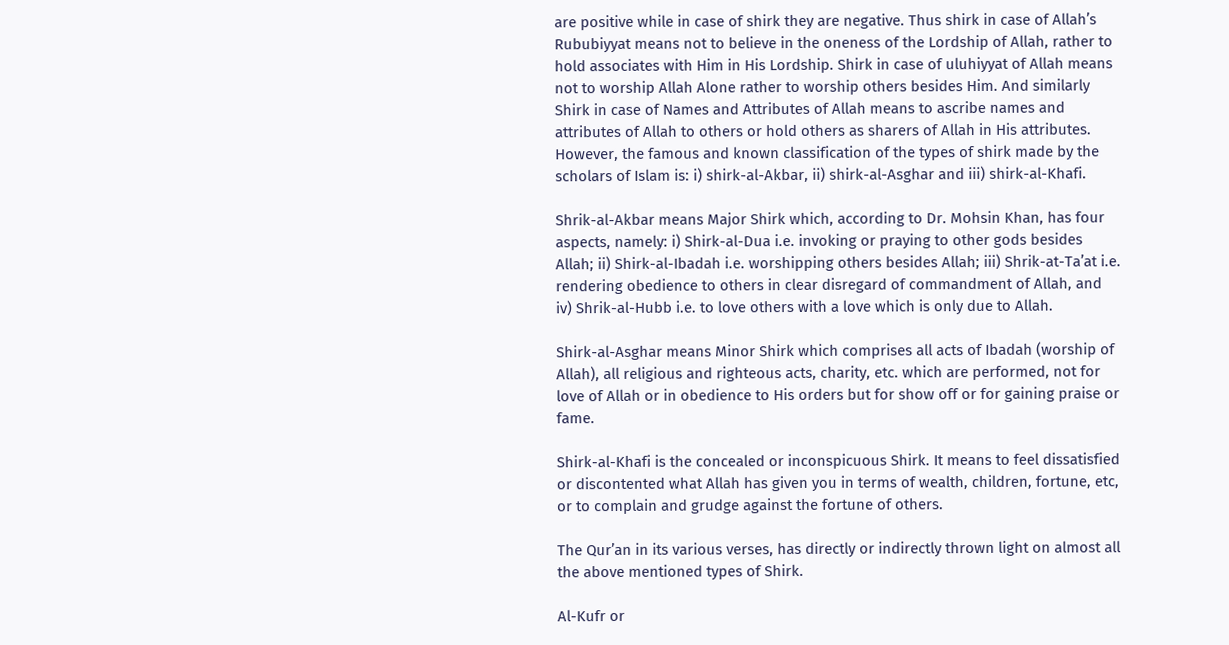are positive while in case of shirk they are negative. Thus shirk in case of Allah’s Rububiyyat means not to believe in the oneness of the Lordship of Allah, rather to hold associates with Him in His Lordship. Shirk in case of uluhiyyat of Allah means not to worship Allah Alone rather to worship others besides Him. And similarly Shirk in case of Names and Attributes of Allah means to ascribe names and attributes of Allah to others or hold others as sharers of Allah in His attributes. However, the famous and known classification of the types of shirk made by the scholars of Islam is: i) shirk-al-Akbar, ii) shirk-al-Asghar and iii) shirk-al-Khafi.

Shrik-al-Akbar means Major Shirk which, according to Dr. Mohsin Khan, has four aspects, namely: i) Shirk-al-Dua i.e. invoking or praying to other gods besides Allah; ii) Shirk-al-Ibadah i.e. worshipping others besides Allah; iii) Shrik-at-Ta’at i.e. rendering obedience to others in clear disregard of commandment of Allah, and iv) Shrik-al-Hubb i.e. to love others with a love which is only due to Allah.

Shirk-al-Asghar means Minor Shirk which comprises all acts of Ibadah (worship of Allah), all religious and righteous acts, charity, etc. which are performed, not for love of Allah or in obedience to His orders but for show off or for gaining praise or fame.

Shirk-al-Khafi is the concealed or inconspicuous Shirk. It means to feel dissatisfied or discontented what Allah has given you in terms of wealth, children, fortune, etc, or to complain and grudge against the fortune of others.

The Qur’an in its various verses, has directly or indirectly thrown light on almost all the above mentioned types of Shirk.

Al-Kufr or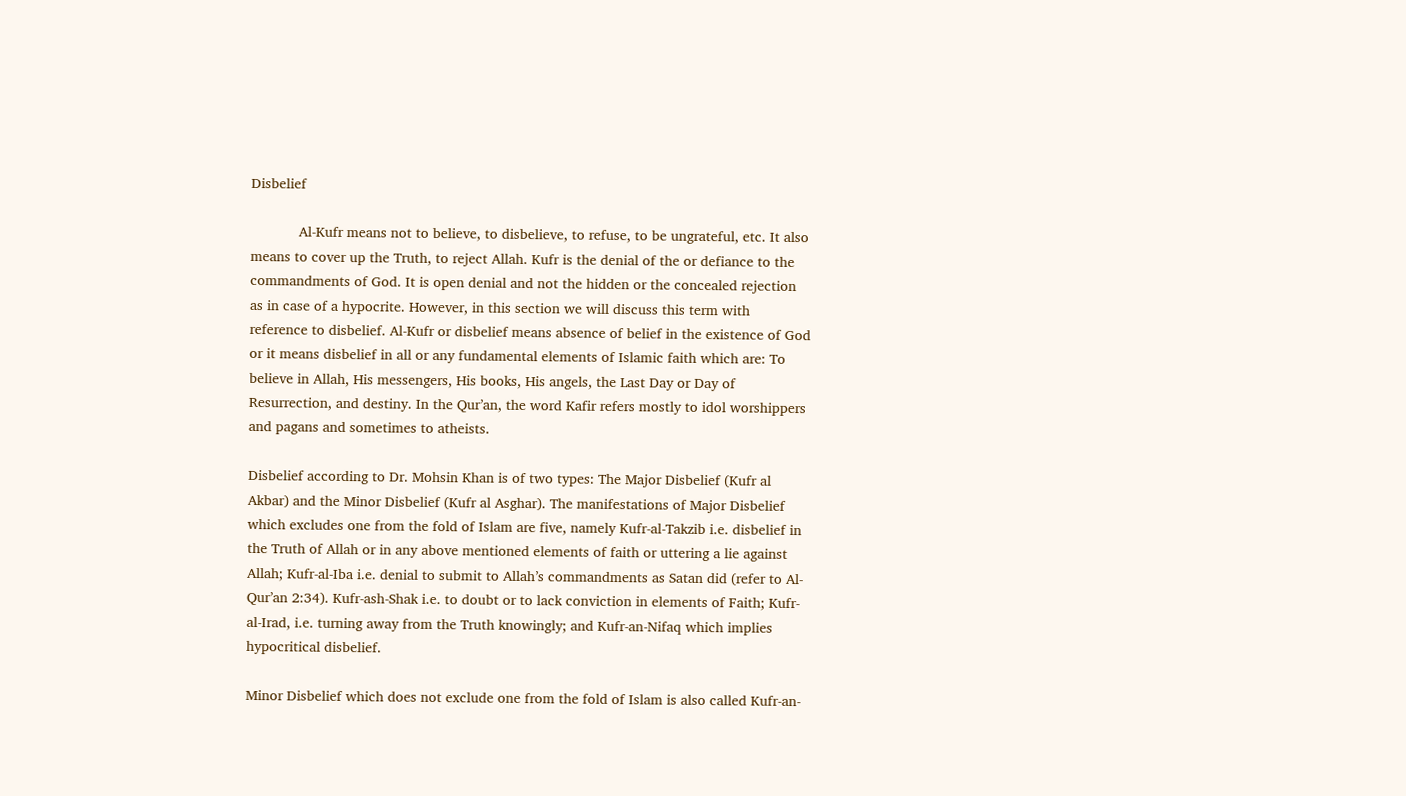Disbelief

            Al-Kufr means not to believe, to disbelieve, to refuse, to be ungrateful, etc. It also means to cover up the Truth, to reject Allah. Kufr is the denial of the or defiance to the commandments of God. It is open denial and not the hidden or the concealed rejection as in case of a hypocrite. However, in this section we will discuss this term with reference to disbelief. Al-Kufr or disbelief means absence of belief in the existence of God or it means disbelief in all or any fundamental elements of Islamic faith which are: To believe in Allah, His messengers, His books, His angels, the Last Day or Day of Resurrection, and destiny. In the Qur’an, the word Kafir refers mostly to idol worshippers and pagans and sometimes to atheists.

Disbelief according to Dr. Mohsin Khan is of two types: The Major Disbelief (Kufr al Akbar) and the Minor Disbelief (Kufr al Asghar). The manifestations of Major Disbelief which excludes one from the fold of Islam are five, namely Kufr-al-Takzib i.e. disbelief in the Truth of Allah or in any above mentioned elements of faith or uttering a lie against Allah; Kufr-al-Iba i.e. denial to submit to Allah’s commandments as Satan did (refer to Al-Qur’an 2:34). Kufr-ash-Shak i.e. to doubt or to lack conviction in elements of Faith; Kufr-al-Irad, i.e. turning away from the Truth knowingly; and Kufr-an-Nifaq which implies hypocritical disbelief.

Minor Disbelief which does not exclude one from the fold of Islam is also called Kufr-an-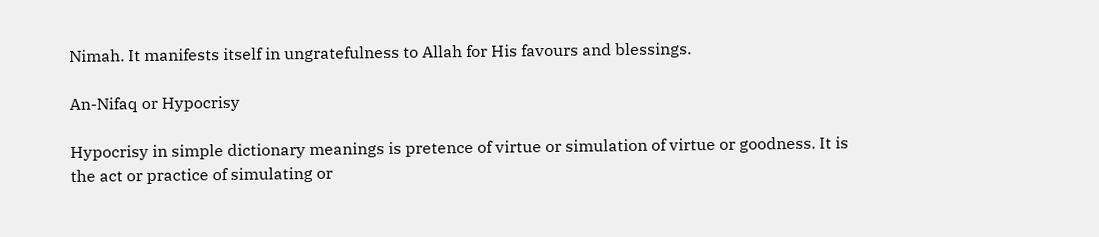Nimah. It manifests itself in ungratefulness to Allah for His favours and blessings.

An-Nifaq or Hypocrisy

Hypocrisy in simple dictionary meanings is pretence of virtue or simulation of virtue or goodness. It is the act or practice of simulating or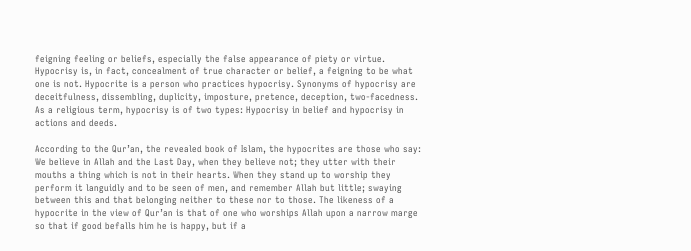feigning feeling or beliefs, especially the false appearance of piety or virtue. Hypocrisy is, in fact, concealment of true character or belief, a feigning to be what one is not. Hypocrite is a person who practices hypocrisy. Synonyms of hypocrisy are deceitfulness, dissembling, duplicity, imposture, pretence, deception, two-facedness. As a religious term, hypocrisy is of two types: Hypocrisy in belief and hypocrisy in actions and deeds.

According to the Qur’an, the revealed book of Islam, the hypocrites are those who say: We believe in Allah and the Last Day, when they believe not; they utter with their mouths a thing which is not in their hearts. When they stand up to worship they perform it languidly and to be seen of men, and remember Allah but little; swaying between this and that belonging neither to these nor to those. The likeness of a hypocrite in the view of Qur’an is that of one who worships Allah upon a narrow marge so that if good befalls him he is happy, but if a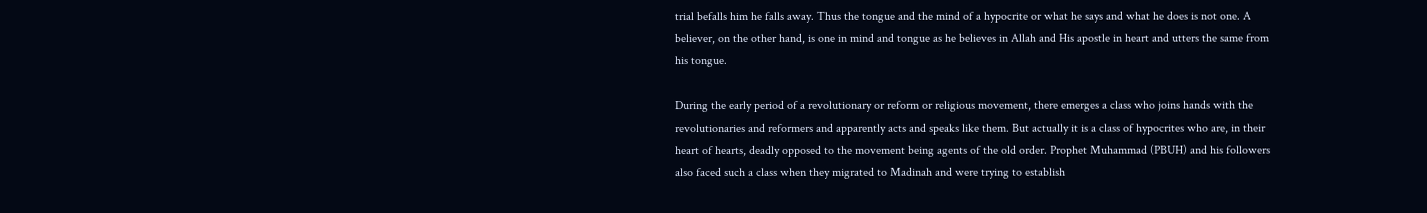trial befalls him he falls away. Thus the tongue and the mind of a hypocrite or what he says and what he does is not one. A believer, on the other hand, is one in mind and tongue as he believes in Allah and His apostle in heart and utters the same from his tongue.

During the early period of a revolutionary or reform or religious movement, there emerges a class who joins hands with the revolutionaries and reformers and apparently acts and speaks like them. But actually it is a class of hypocrites who are, in their heart of hearts, deadly opposed to the movement being agents of the old order. Prophet Muhammad (PBUH) and his followers also faced such a class when they migrated to Madinah and were trying to establish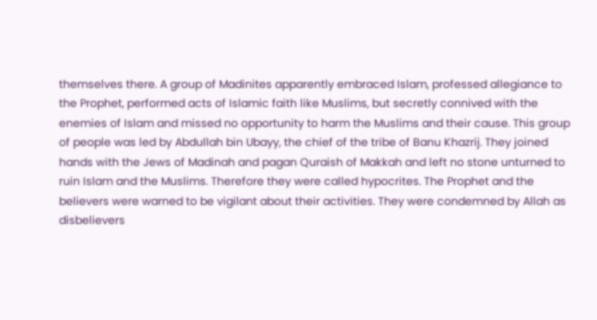themselves there. A group of Madinites apparently embraced Islam, professed allegiance to the Prophet, performed acts of Islamic faith like Muslims, but secretly connived with the enemies of Islam and missed no opportunity to harm the Muslims and their cause. This group of people was led by Abdullah bin Ubayy, the chief of the tribe of Banu Khazrij. They joined hands with the Jews of Madinah and pagan Quraish of Makkah and left no stone unturned to ruin Islam and the Muslims. Therefore they were called hypocrites. The Prophet and the believers were warned to be vigilant about their activities. They were condemned by Allah as disbelievers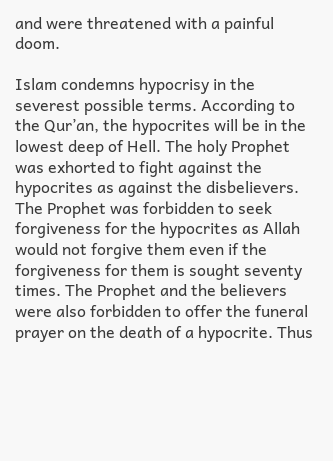and were threatened with a painful doom.

Islam condemns hypocrisy in the severest possible terms. According to the Qur’an, the hypocrites will be in the lowest deep of Hell. The holy Prophet was exhorted to fight against the hypocrites as against the disbelievers. The Prophet was forbidden to seek forgiveness for the hypocrites as Allah would not forgive them even if the forgiveness for them is sought seventy times. The Prophet and the believers were also forbidden to offer the funeral prayer on the death of a hypocrite. Thus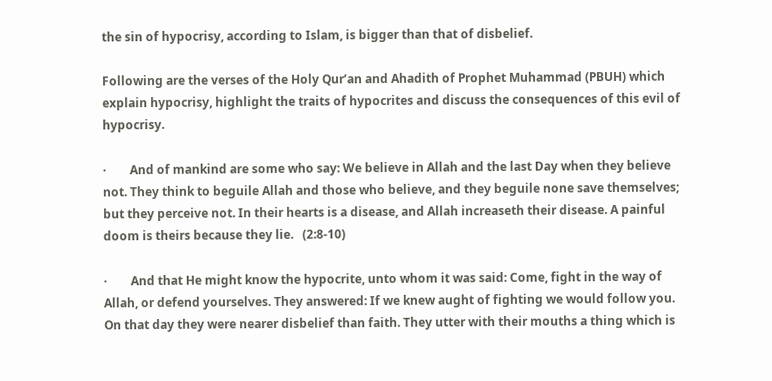the sin of hypocrisy, according to Islam, is bigger than that of disbelief.

Following are the verses of the Holy Qur’an and Ahadith of Prophet Muhammad (PBUH) which explain hypocrisy, highlight the traits of hypocrites and discuss the consequences of this evil of hypocrisy.

·        And of mankind are some who say: We believe in Allah and the last Day when they believe not. They think to beguile Allah and those who believe, and they beguile none save themselves; but they perceive not. In their hearts is a disease, and Allah increaseth their disease. A painful doom is theirs because they lie.   (2:8-10)

·        And that He might know the hypocrite, unto whom it was said: Come, fight in the way of Allah, or defend yourselves. They answered: If we knew aught of fighting we would follow you. On that day they were nearer disbelief than faith. They utter with their mouths a thing which is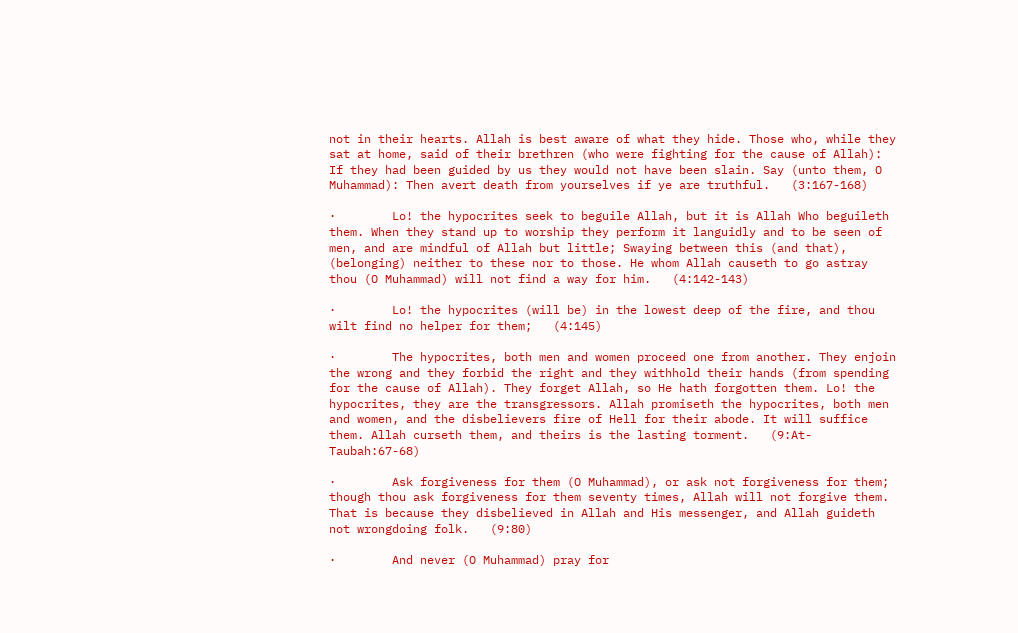not in their hearts. Allah is best aware of what they hide. Those who, while they sat at home, said of their brethren (who were fighting for the cause of Allah): If they had been guided by us they would not have been slain. Say (unto them, O Muhammad): Then avert death from yourselves if ye are truthful.   (3:167-168)

·        Lo! the hypocrites seek to beguile Allah, but it is Allah Who beguileth them. When they stand up to worship they perform it languidly and to be seen of men, and are mindful of Allah but little; Swaying between this (and that), (belonging) neither to these nor to those. He whom Allah causeth to go astray thou (O Muhammad) will not find a way for him.   (4:142-143)

·        Lo! the hypocrites (will be) in the lowest deep of the fire, and thou wilt find no helper for them;   (4:145)

·        The hypocrites, both men and women proceed one from another. They enjoin the wrong and they forbid the right and they withhold their hands (from spending for the cause of Allah). They forget Allah, so He hath forgotten them. Lo! the hypocrites, they are the transgressors. Allah promiseth the hypocrites, both men and women, and the disbelievers fire of Hell for their abode. It will suffice them. Allah curseth them, and theirs is the lasting torment.   (9:At-Taubah:67-68)

·        Ask forgiveness for them (O Muhammad), or ask not forgiveness for them; though thou ask forgiveness for them seventy times, Allah will not forgive them. That is because they disbelieved in Allah and His messenger, and Allah guideth not wrongdoing folk.   (9:80)

·        And never (O Muhammad) pray for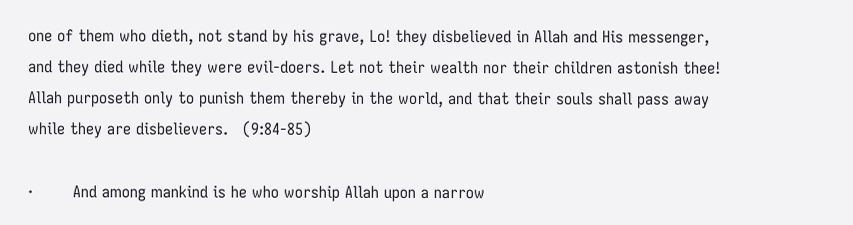one of them who dieth, not stand by his grave, Lo! they disbelieved in Allah and His messenger, and they died while they were evil-doers. Let not their wealth nor their children astonish thee! Allah purposeth only to punish them thereby in the world, and that their souls shall pass away while they are disbelievers.   (9:84-85)

·        And among mankind is he who worship Allah upon a narrow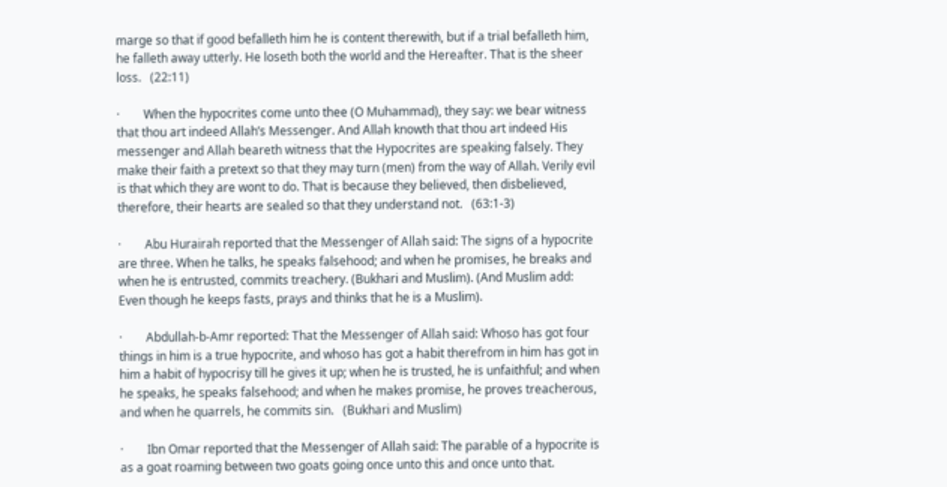marge so that if good befalleth him he is content therewith, but if a trial befalleth him, he falleth away utterly. He loseth both the world and the Hereafter. That is the sheer loss.   (22:11)

·        When the hypocrites come unto thee (O Muhammad), they say: we bear witness that thou art indeed Allah’s Messenger. And Allah knowth that thou art indeed His messenger and Allah beareth witness that the Hypocrites are speaking falsely. They make their faith a pretext so that they may turn (men) from the way of Allah. Verily evil is that which they are wont to do. That is because they believed, then disbelieved, therefore, their hearts are sealed so that they understand not.   (63:1-3)

·        Abu Hurairah reported that the Messenger of Allah said: The signs of a hypocrite are three. When he talks, he speaks falsehood; and when he promises, he breaks and when he is entrusted, commits treachery. (Bukhari and Muslim). (And Muslim add: Even though he keeps fasts, prays and thinks that he is a Muslim).

·        Abdullah-b-Amr reported: That the Messenger of Allah said: Whoso has got four things in him is a true hypocrite, and whoso has got a habit therefrom in him has got in him a habit of hypocrisy till he gives it up; when he is trusted, he is unfaithful; and when he speaks, he speaks falsehood; and when he makes promise, he proves treacherous, and when he quarrels, he commits sin.   (Bukhari and Muslim)

·        Ibn Omar reported that the Messenger of Allah said: The parable of a hypocrite is as a goat roaming between two goats going once unto this and once unto that.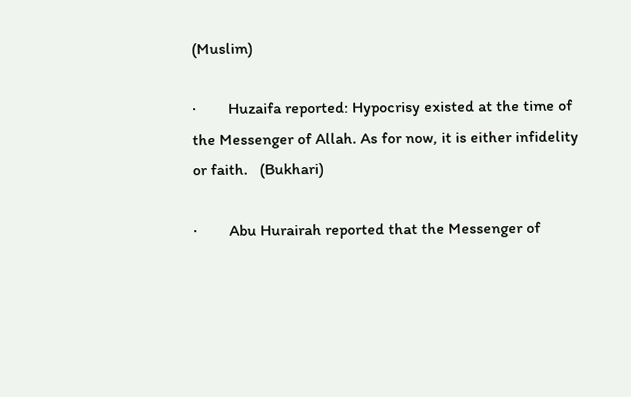(Muslim)

·        Huzaifa reported: Hypocrisy existed at the time of the Messenger of Allah. As for now, it is either infidelity or faith.   (Bukhari)

·        Abu Hurairah reported that the Messenger of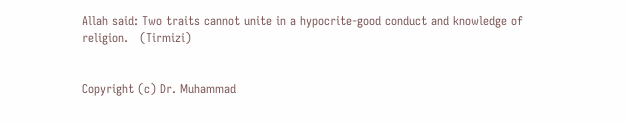Allah said: Two traits cannot unite in a hypocrite-good conduct and knowledge of religion.   (Tirmizi)


Copyright (c) Dr. Muhammad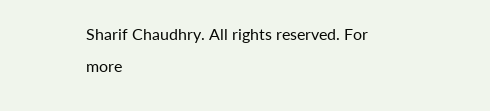Sharif Chaudhry. All rights reserved. For more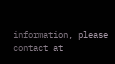information, please contact at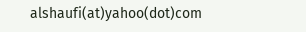alshaufi(at)yahoo(dot)com